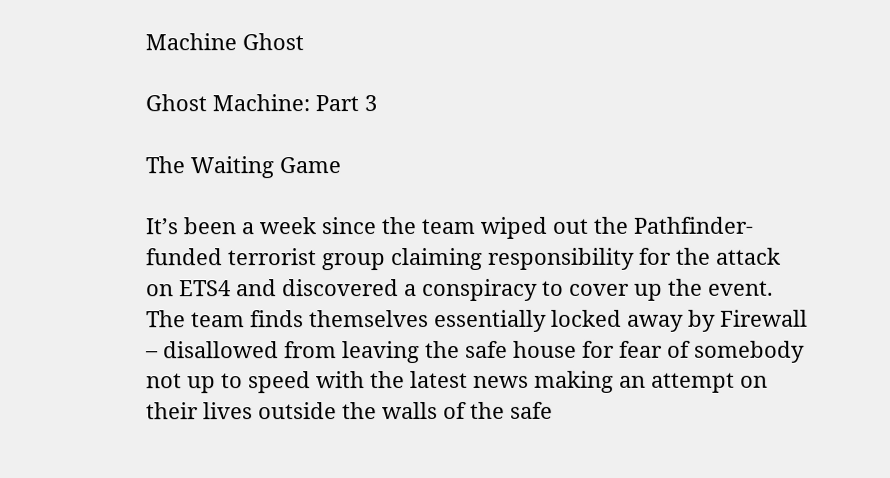Machine Ghost

Ghost Machine: Part 3

The Waiting Game

It’s been a week since the team wiped out the Pathfinder-funded terrorist group claiming responsibility for the attack on ETS4 and discovered a conspiracy to cover up the event. The team finds themselves essentially locked away by Firewall – disallowed from leaving the safe house for fear of somebody not up to speed with the latest news making an attempt on their lives outside the walls of the safe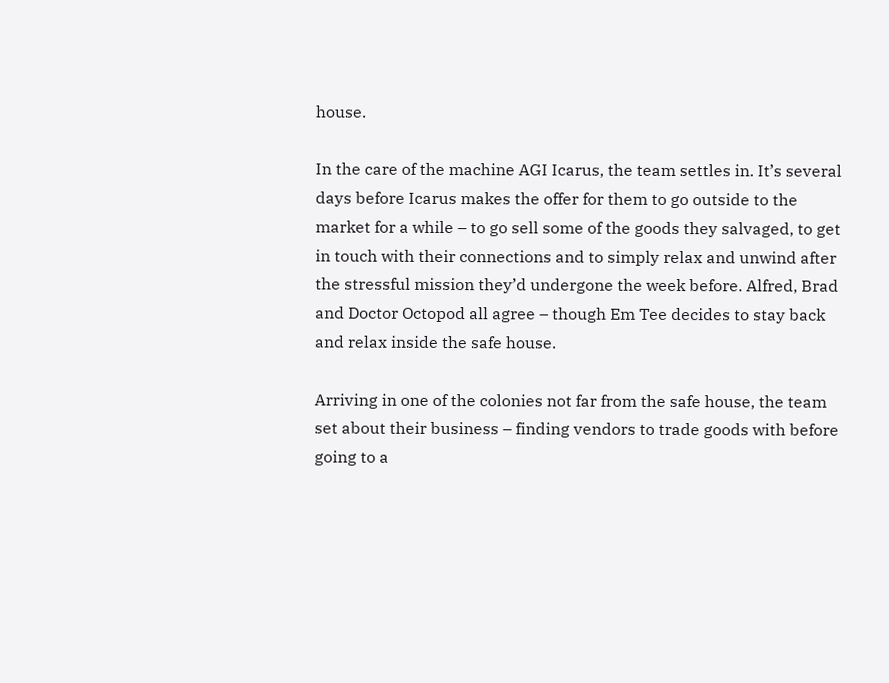house.

In the care of the machine AGI Icarus, the team settles in. It’s several days before Icarus makes the offer for them to go outside to the market for a while – to go sell some of the goods they salvaged, to get in touch with their connections and to simply relax and unwind after the stressful mission they’d undergone the week before. Alfred, Brad and Doctor Octopod all agree – though Em Tee decides to stay back and relax inside the safe house.

Arriving in one of the colonies not far from the safe house, the team set about their business – finding vendors to trade goods with before going to a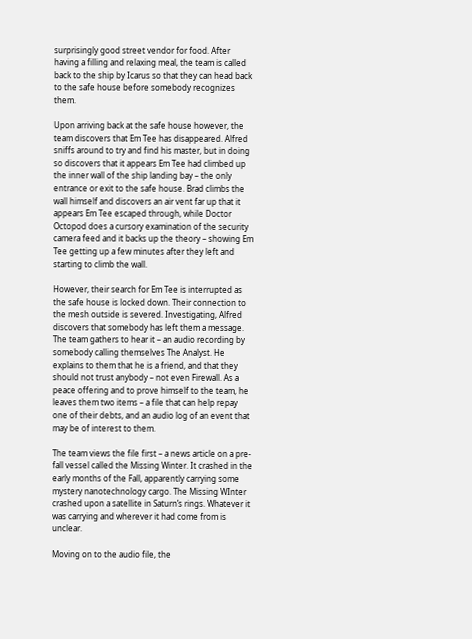surprisingly good street vendor for food. After having a filling and relaxing meal, the team is called back to the ship by Icarus so that they can head back to the safe house before somebody recognizes them.

Upon arriving back at the safe house however, the team discovers that Em Tee has disappeared. Alfred sniffs around to try and find his master, but in doing so discovers that it appears Em Tee had climbed up the inner wall of the ship landing bay – the only entrance or exit to the safe house. Brad climbs the wall himself and discovers an air vent far up that it appears Em Tee escaped through, while Doctor Octopod does a cursory examination of the security camera feed and it backs up the theory – showing Em Tee getting up a few minutes after they left and starting to climb the wall.

However, their search for Em Tee is interrupted as the safe house is locked down. Their connection to the mesh outside is severed. Investigating, Alfred discovers that somebody has left them a message. The team gathers to hear it – an audio recording by somebody calling themselves The Analyst. He explains to them that he is a friend, and that they should not trust anybody – not even Firewall. As a peace offering and to prove himself to the team, he leaves them two items – a file that can help repay one of their debts, and an audio log of an event that may be of interest to them.

The team views the file first – a news article on a pre-fall vessel called the Missing Winter. It crashed in the early months of the Fall, apparently carrying some mystery nanotechnology cargo. The Missing WInter crashed upon a satellite in Saturn’s rings. Whatever it was carrying and wherever it had come from is unclear.

Moving on to the audio file, the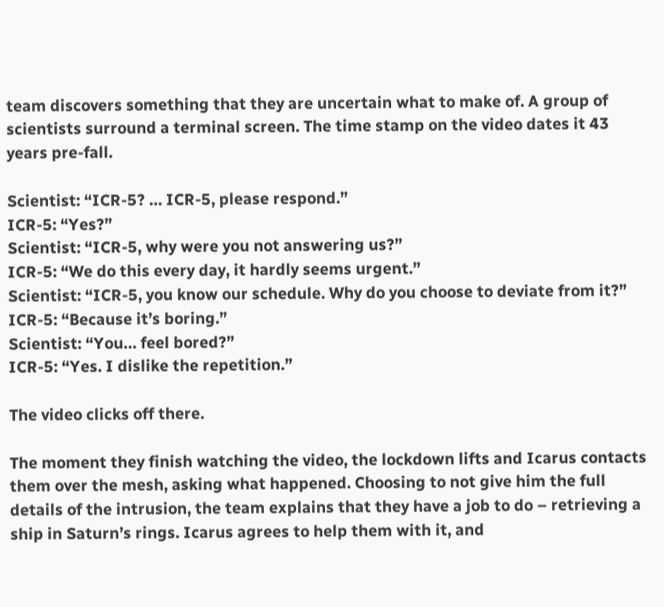team discovers something that they are uncertain what to make of. A group of scientists surround a terminal screen. The time stamp on the video dates it 43 years pre-fall.

Scientist: “ICR-5? … ICR-5, please respond.”
ICR-5: “Yes?”
Scientist: “ICR-5, why were you not answering us?”
ICR-5: “We do this every day, it hardly seems urgent.”
Scientist: “ICR-5, you know our schedule. Why do you choose to deviate from it?”
ICR-5: “Because it’s boring.”
Scientist: “You… feel bored?”
ICR-5: “Yes. I dislike the repetition.”

The video clicks off there.

The moment they finish watching the video, the lockdown lifts and Icarus contacts them over the mesh, asking what happened. Choosing to not give him the full details of the intrusion, the team explains that they have a job to do – retrieving a ship in Saturn’s rings. Icarus agrees to help them with it, and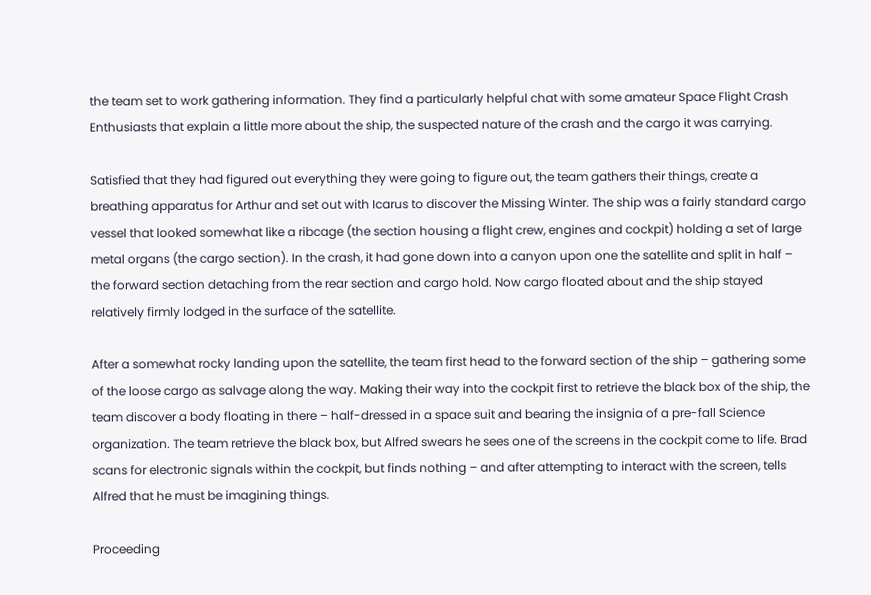the team set to work gathering information. They find a particularly helpful chat with some amateur Space Flight Crash Enthusiasts that explain a little more about the ship, the suspected nature of the crash and the cargo it was carrying.

Satisfied that they had figured out everything they were going to figure out, the team gathers their things, create a breathing apparatus for Arthur and set out with Icarus to discover the Missing Winter. The ship was a fairly standard cargo vessel that looked somewhat like a ribcage (the section housing a flight crew, engines and cockpit) holding a set of large metal organs (the cargo section). In the crash, it had gone down into a canyon upon one the satellite and split in half – the forward section detaching from the rear section and cargo hold. Now cargo floated about and the ship stayed relatively firmly lodged in the surface of the satellite.

After a somewhat rocky landing upon the satellite, the team first head to the forward section of the ship – gathering some of the loose cargo as salvage along the way. Making their way into the cockpit first to retrieve the black box of the ship, the team discover a body floating in there – half-dressed in a space suit and bearing the insignia of a pre-fall Science organization. The team retrieve the black box, but Alfred swears he sees one of the screens in the cockpit come to life. Brad scans for electronic signals within the cockpit, but finds nothing – and after attempting to interact with the screen, tells Alfred that he must be imagining things.

Proceeding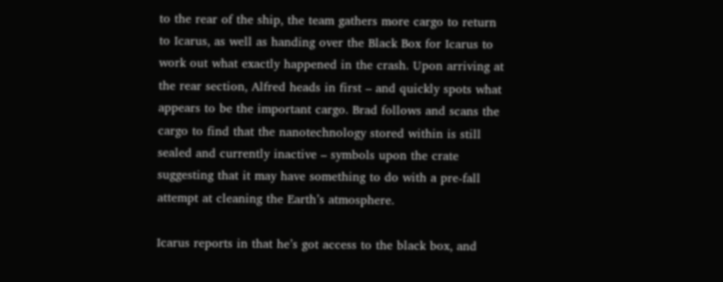to the rear of the ship, the team gathers more cargo to return to Icarus, as well as handing over the Black Box for Icarus to work out what exactly happened in the crash. Upon arriving at the rear section, Alfred heads in first – and quickly spots what appears to be the important cargo. Brad follows and scans the cargo to find that the nanotechnology stored within is still sealed and currently inactive – symbols upon the crate suggesting that it may have something to do with a pre-fall attempt at cleaning the Earth’s atmosphere.

Icarus reports in that he’s got access to the black box, and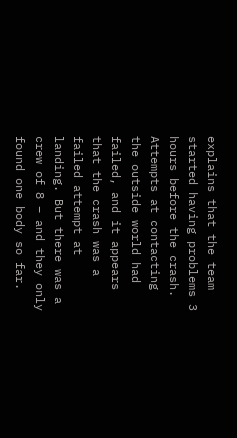explains that the team started having problems 3 hours before the crash. Attempts at contacting the outside world had failed, and it appears that the crash was a failed attempt at landing. But there was a crew of 8 – and they only found one body so far.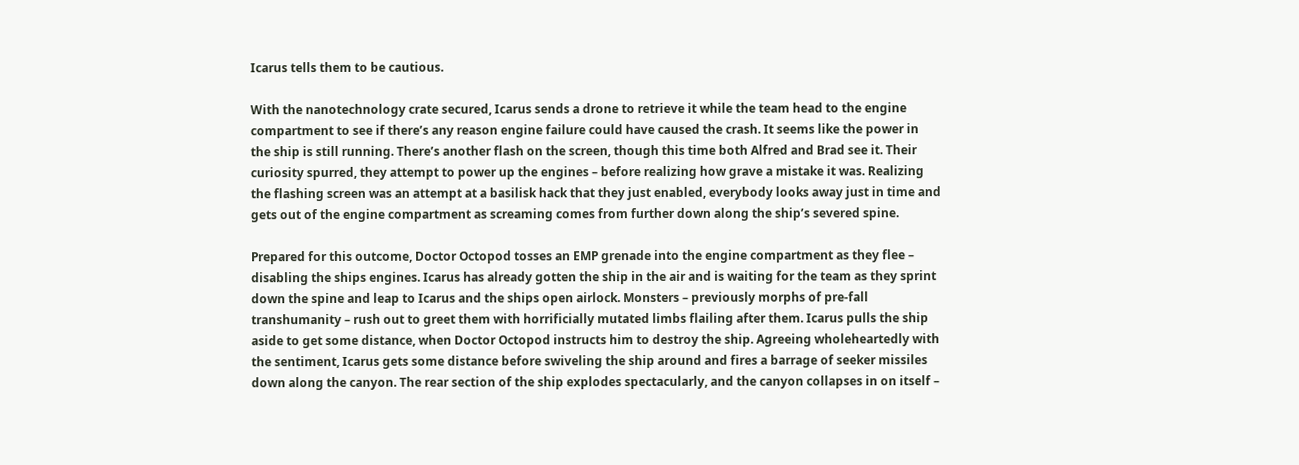Icarus tells them to be cautious.

With the nanotechnology crate secured, Icarus sends a drone to retrieve it while the team head to the engine compartment to see if there’s any reason engine failure could have caused the crash. It seems like the power in the ship is still running. There’s another flash on the screen, though this time both Alfred and Brad see it. Their curiosity spurred, they attempt to power up the engines – before realizing how grave a mistake it was. Realizing the flashing screen was an attempt at a basilisk hack that they just enabled, everybody looks away just in time and gets out of the engine compartment as screaming comes from further down along the ship’s severed spine.

Prepared for this outcome, Doctor Octopod tosses an EMP grenade into the engine compartment as they flee – disabling the ships engines. Icarus has already gotten the ship in the air and is waiting for the team as they sprint down the spine and leap to Icarus and the ships open airlock. Monsters – previously morphs of pre-fall transhumanity – rush out to greet them with horrificially mutated limbs flailing after them. Icarus pulls the ship aside to get some distance, when Doctor Octopod instructs him to destroy the ship. Agreeing wholeheartedly with the sentiment, Icarus gets some distance before swiveling the ship around and fires a barrage of seeker missiles down along the canyon. The rear section of the ship explodes spectacularly, and the canyon collapses in on itself –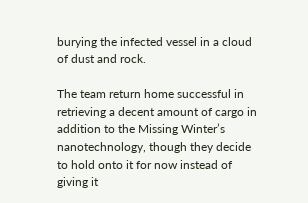burying the infected vessel in a cloud of dust and rock.

The team return home successful in retrieving a decent amount of cargo in addition to the Missing Winter’s nanotechnology, though they decide to hold onto it for now instead of giving it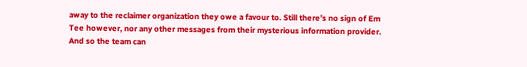away to the reclaimer organization they owe a favour to. Still there’s no sign of Em Tee however, nor any other messages from their mysterious information provider. And so the team can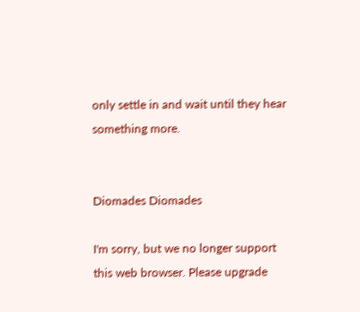only settle in and wait until they hear something more.


Diomades Diomades

I'm sorry, but we no longer support this web browser. Please upgrade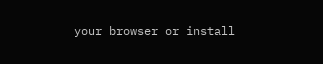your browser or install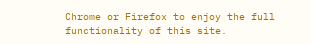Chrome or Firefox to enjoy the full functionality of this site.